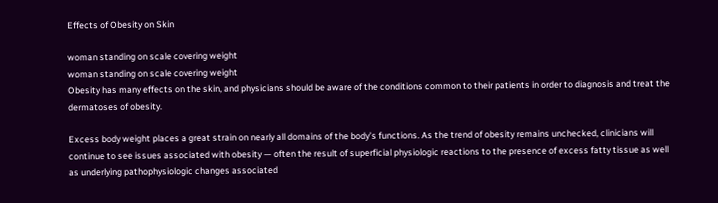Effects of Obesity on Skin

woman standing on scale covering weight
woman standing on scale covering weight
Obesity has many effects on the skin, and physicians should be aware of the conditions common to their patients in order to diagnosis and treat the dermatoses of obesity.

Excess body weight places a great strain on nearly all domains of the body’s functions. As the trend of obesity remains unchecked, clinicians will continue to see issues associated with obesity — often the result of superficial physiologic reactions to the presence of excess fatty tissue as well as underlying pathophysiologic changes associated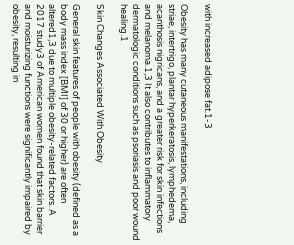with increased adipose fat.1-3

Obesity has many cutaneous manifestations, including striae, intertrigo, plantar hyperkeratosis, lymphedema, acanthosis nigricans, and a greater risk for skin infections and melanoma.1,3 It also contributes to inflammatory dermatologic conditions such as psoriasis and poor wound healing.1

Skin Changes Associated With Obesity

General skin features of people with obesity (defined as a body mass index [BMI] of 30 or higher) are often altered1,3 due to multiple obesity-related factors. A 2017 study3 of American women found that skin barrier and moisturizing functions were significantly impaired by obesity, resulting in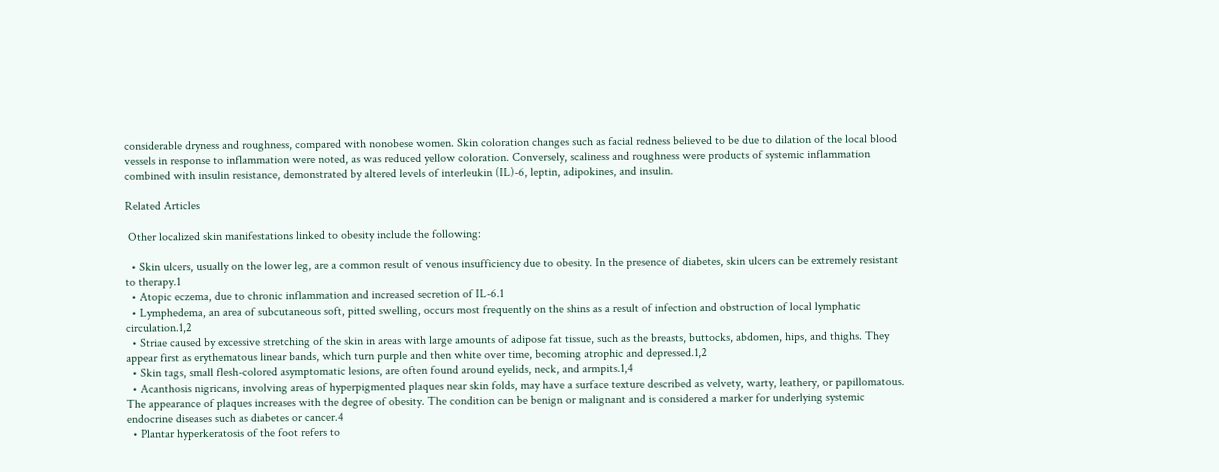considerable dryness and roughness, compared with nonobese women. Skin coloration changes such as facial redness believed to be due to dilation of the local blood vessels in response to inflammation were noted, as was reduced yellow coloration. Conversely, scaliness and roughness were products of systemic inflammation combined with insulin resistance, demonstrated by altered levels of interleukin (IL)-6, leptin, adipokines, and insulin.

Related Articles

 Other localized skin manifestations linked to obesity include the following:

  • Skin ulcers, usually on the lower leg, are a common result of venous insufficiency due to obesity. In the presence of diabetes, skin ulcers can be extremely resistant to therapy.1
  • Atopic eczema, due to chronic inflammation and increased secretion of IL-6.1
  • Lymphedema, an area of subcutaneous soft, pitted swelling, occurs most frequently on the shins as a result of infection and obstruction of local lymphatic circulation.1,2
  • Striae caused by excessive stretching of the skin in areas with large amounts of adipose fat tissue, such as the breasts, buttocks, abdomen, hips, and thighs. They appear first as erythematous linear bands, which turn purple and then white over time, becoming atrophic and depressed.1,2
  • Skin tags, small flesh-colored asymptomatic lesions, are often found around eyelids, neck, and armpits.1,4
  • Acanthosis nigricans, involving areas of hyperpigmented plaques near skin folds, may have a surface texture described as velvety, warty, leathery, or papillomatous. The appearance of plaques increases with the degree of obesity. The condition can be benign or malignant and is considered a marker for underlying systemic endocrine diseases such as diabetes or cancer.4
  • Plantar hyperkeratosis of the foot refers to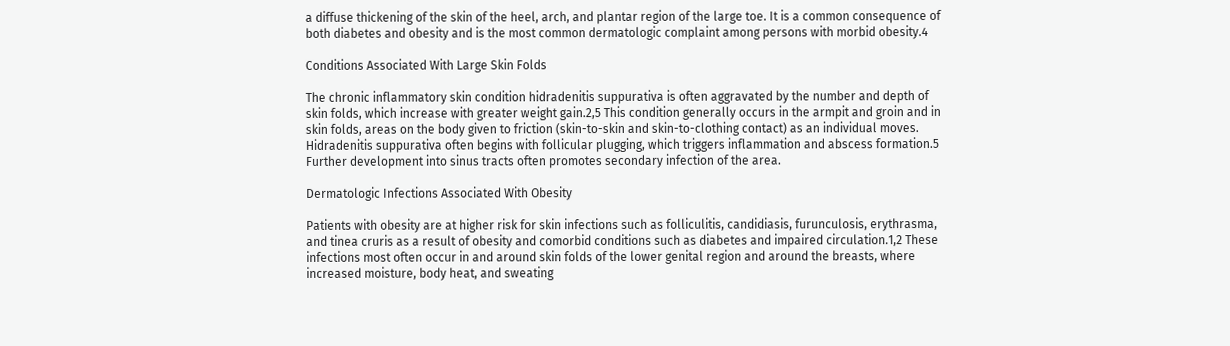a diffuse thickening of the skin of the heel, arch, and plantar region of the large toe. It is a common consequence of both diabetes and obesity and is the most common dermatologic complaint among persons with morbid obesity.4

Conditions Associated With Large Skin Folds

The chronic inflammatory skin condition hidradenitis suppurativa is often aggravated by the number and depth of skin folds, which increase with greater weight gain.2,5 This condition generally occurs in the armpit and groin and in skin folds, areas on the body given to friction (skin-to-skin and skin-to-clothing contact) as an individual moves. Hidradenitis suppurativa often begins with follicular plugging, which triggers inflammation and abscess formation.5 Further development into sinus tracts often promotes secondary infection of the area.

Dermatologic Infections Associated With Obesity

Patients with obesity are at higher risk for skin infections such as folliculitis, candidiasis, furunculosis, erythrasma, and tinea cruris as a result of obesity and comorbid conditions such as diabetes and impaired circulation.1,2 These infections most often occur in and around skin folds of the lower genital region and around the breasts, where increased moisture, body heat, and sweating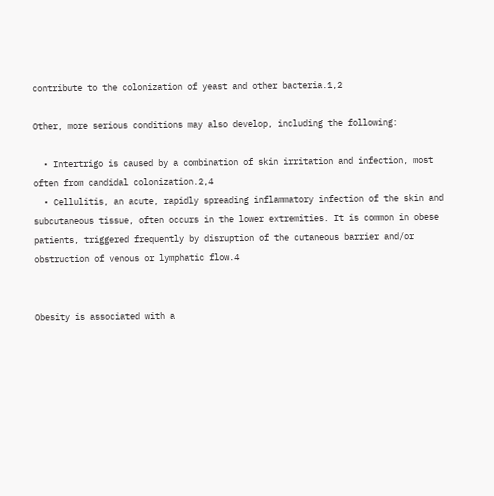contribute to the colonization of yeast and other bacteria.1,2

Other, more serious conditions may also develop, including the following:

  • Intertrigo is caused by a combination of skin irritation and infection, most often from candidal colonization.2,4
  • Cellulitis, an acute, rapidly spreading inflammatory infection of the skin and subcutaneous tissue, often occurs in the lower extremities. It is common in obese patients, triggered frequently by disruption of the cutaneous barrier and/or obstruction of venous or lymphatic flow.4


Obesity is associated with a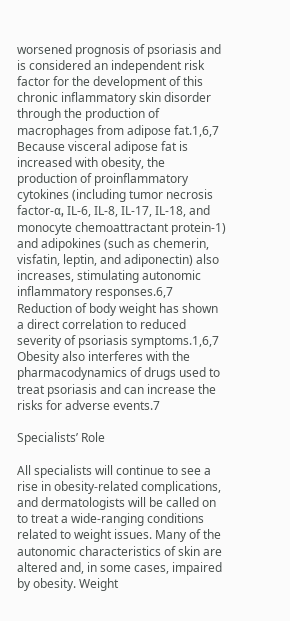worsened prognosis of psoriasis and is considered an independent risk factor for the development of this chronic inflammatory skin disorder through the production of macrophages from adipose fat.1,6,7 Because visceral adipose fat is increased with obesity, the production of proinflammatory cytokines (including tumor necrosis factor-α, IL-6, IL-8, IL-17, IL-18, and monocyte chemoattractant protein-1) and adipokines (such as chemerin, visfatin, leptin, and adiponectin) also increases, stimulating autonomic inflammatory responses.6,7 Reduction of body weight has shown a direct correlation to reduced severity of psoriasis symptoms.1,6,7 Obesity also interferes with the pharmacodynamics of drugs used to treat psoriasis and can increase the risks for adverse events.7

Specialists’ Role

All specialists will continue to see a rise in obesity-related complications, and dermatologists will be called on to treat a wide-ranging conditions related to weight issues. Many of the autonomic characteristics of skin are altered and, in some cases, impaired by obesity. Weight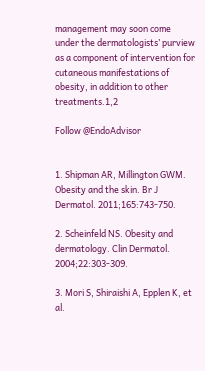management may soon come under the dermatologists’ purview as a component of intervention for cutaneous manifestations of obesity, in addition to other treatments.1,2

Follow @EndoAdvisor


1. Shipman AR, Millington GWM. Obesity and the skin. Br J Dermatol. 2011;165:743-750.

2. Scheinfeld NS. Obesity and dermatology. Clin Dermatol. 2004;22:303-309.

3. Mori S, Shiraishi A, Epplen K, et al.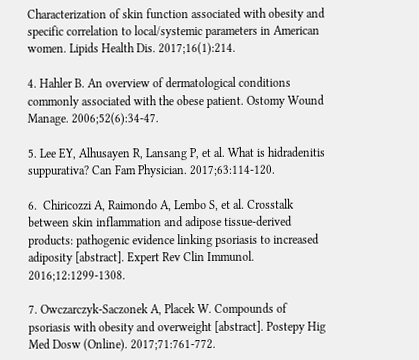Characterization of skin function associated with obesity and specific correlation to local/systemic parameters in American women. Lipids Health Dis. 2017;16(1):214.

4. Hahler B. An overview of dermatological conditions commonly associated with the obese patient. Ostomy Wound Manage. 2006;52(6):34-47.

5. Lee EY, Alhusayen R, Lansang P, et al. What is hidradenitis suppurativa? Can Fam Physician. 2017;63:114-120.

6.  Chiricozzi A, Raimondo A, Lembo S, et al. Crosstalk between skin inflammation and adipose tissue-derived products: pathogenic evidence linking psoriasis to increased adiposity [abstract]. Expert Rev Clin Immunol. 2016;12:1299-1308.

7. Owczarczyk-Saczonek A, Placek W. Compounds of psoriasis with obesity and overweight [abstract]. Postepy Hig Med Dosw (Online). 2017;71:761-772.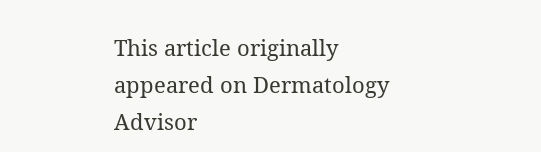This article originally appeared on Dermatology Advisor